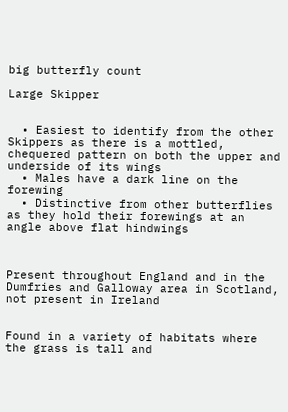big butterfly count

Large Skipper


  • Easiest to identify from the other Skippers as there is a mottled, chequered pattern on both the upper and underside of its wings
  • Males have a dark line on the forewing
  • Distinctive from other butterflies as they hold their forewings at an angle above flat hindwings



Present throughout England and in the Dumfries and Galloway area in Scotland, not present in Ireland


Found in a variety of habitats where the grass is tall and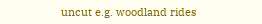uncut e.g. woodland rides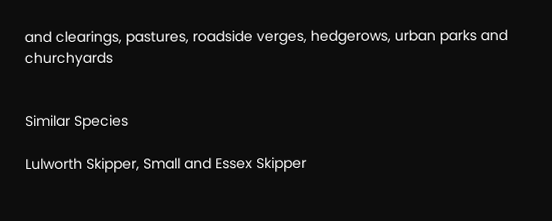and clearings, pastures, roadside verges, hedgerows, urban parks and churchyards


Similar Species

Lulworth Skipper, Small and Essex Skipper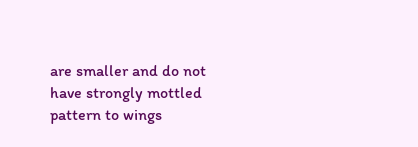are smaller and do not have strongly mottled pattern to wings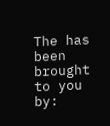The has been brought to you by: